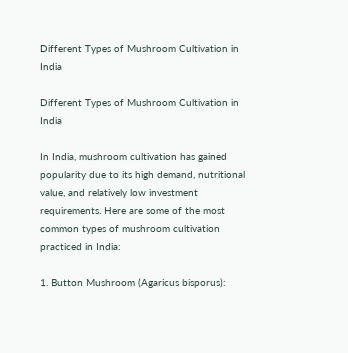Different Types of Mushroom Cultivation in India

Different Types of Mushroom Cultivation in India

In India, mushroom cultivation has gained popularity due to its high demand, nutritional value, and relatively low investment requirements. Here are some of the most common types of mushroom cultivation practiced in India:

1. Button Mushroom (Agaricus bisporus):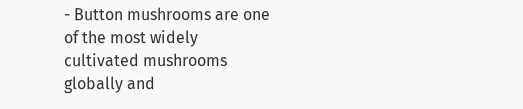- Button mushrooms are one of the most widely cultivated mushrooms globally and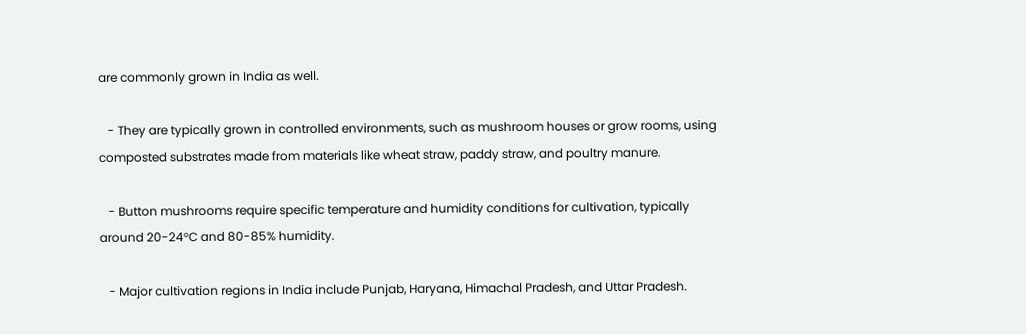are commonly grown in India as well.

   - They are typically grown in controlled environments, such as mushroom houses or grow rooms, using composted substrates made from materials like wheat straw, paddy straw, and poultry manure.

   - Button mushrooms require specific temperature and humidity conditions for cultivation, typically around 20-24°C and 80-85% humidity.

   - Major cultivation regions in India include Punjab, Haryana, Himachal Pradesh, and Uttar Pradesh.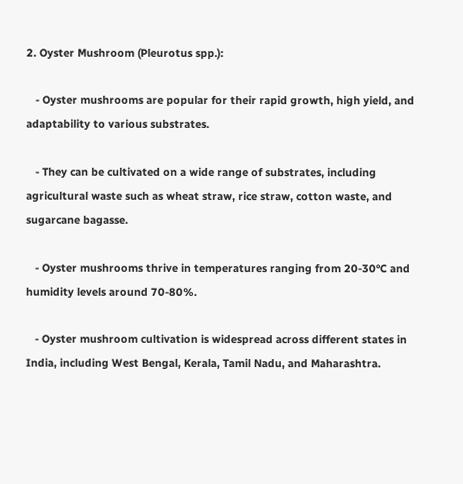2. Oyster Mushroom (Pleurotus spp.):

   - Oyster mushrooms are popular for their rapid growth, high yield, and adaptability to various substrates.

   - They can be cultivated on a wide range of substrates, including agricultural waste such as wheat straw, rice straw, cotton waste, and sugarcane bagasse.

   - Oyster mushrooms thrive in temperatures ranging from 20-30°C and humidity levels around 70-80%.

   - Oyster mushroom cultivation is widespread across different states in India, including West Bengal, Kerala, Tamil Nadu, and Maharashtra.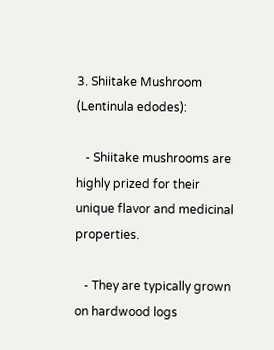3. Shiitake Mushroom (Lentinula edodes):

   - Shiitake mushrooms are highly prized for their unique flavor and medicinal properties.

   - They are typically grown on hardwood logs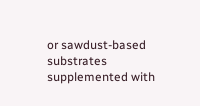or sawdust-based substrates supplemented with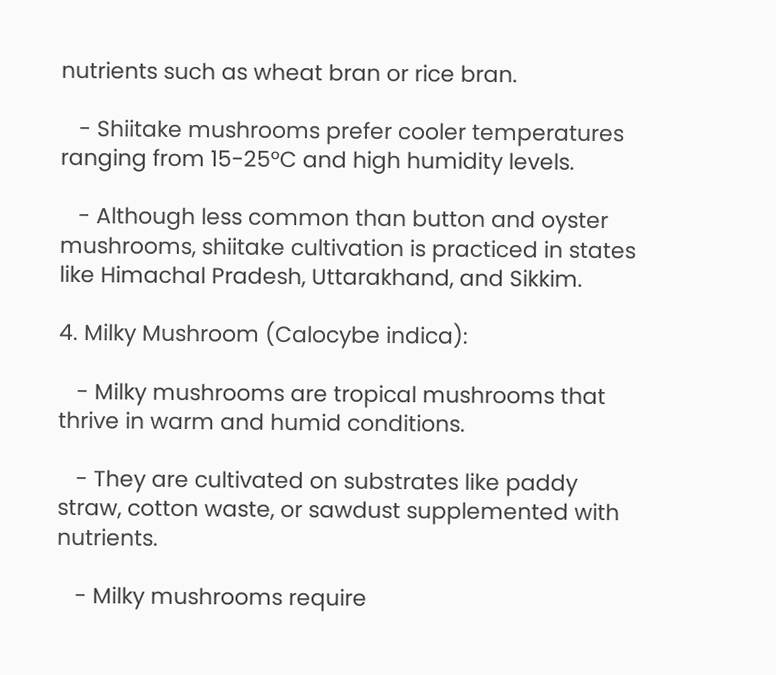nutrients such as wheat bran or rice bran.

   - Shiitake mushrooms prefer cooler temperatures ranging from 15-25°C and high humidity levels.

   - Although less common than button and oyster mushrooms, shiitake cultivation is practiced in states like Himachal Pradesh, Uttarakhand, and Sikkim.

4. Milky Mushroom (Calocybe indica):

   - Milky mushrooms are tropical mushrooms that thrive in warm and humid conditions.

   - They are cultivated on substrates like paddy straw, cotton waste, or sawdust supplemented with nutrients.

   - Milky mushrooms require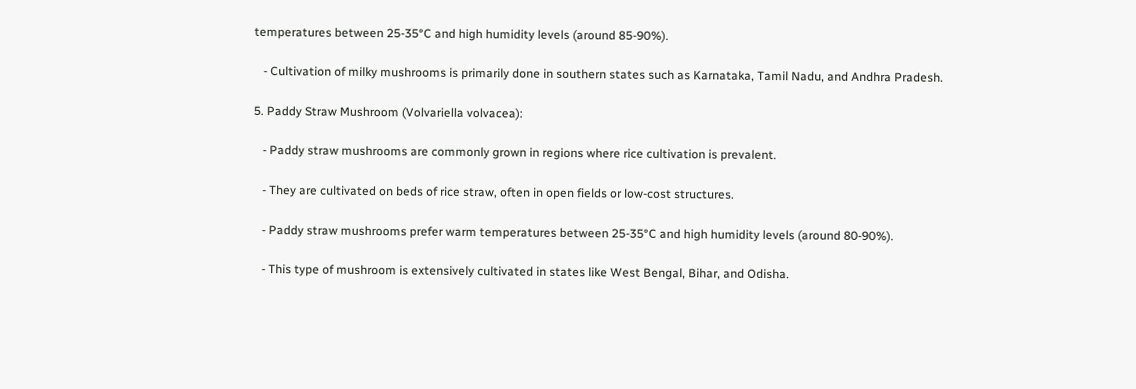temperatures between 25-35°C and high humidity levels (around 85-90%).

   - Cultivation of milky mushrooms is primarily done in southern states such as Karnataka, Tamil Nadu, and Andhra Pradesh.

5. Paddy Straw Mushroom (Volvariella volvacea):

   - Paddy straw mushrooms are commonly grown in regions where rice cultivation is prevalent.

   - They are cultivated on beds of rice straw, often in open fields or low-cost structures.

   - Paddy straw mushrooms prefer warm temperatures between 25-35°C and high humidity levels (around 80-90%).

   - This type of mushroom is extensively cultivated in states like West Bengal, Bihar, and Odisha.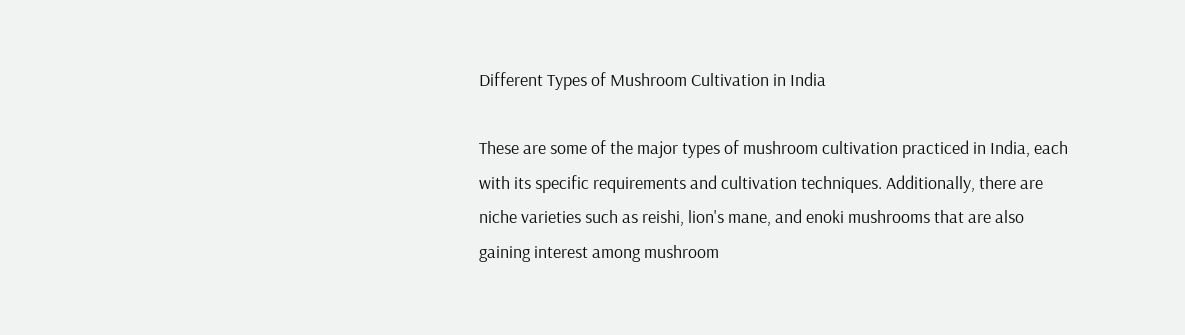Different Types of Mushroom Cultivation in India

These are some of the major types of mushroom cultivation practiced in India, each with its specific requirements and cultivation techniques. Additionally, there are niche varieties such as reishi, lion's mane, and enoki mushrooms that are also gaining interest among mushroom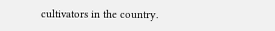cultivators in the country.